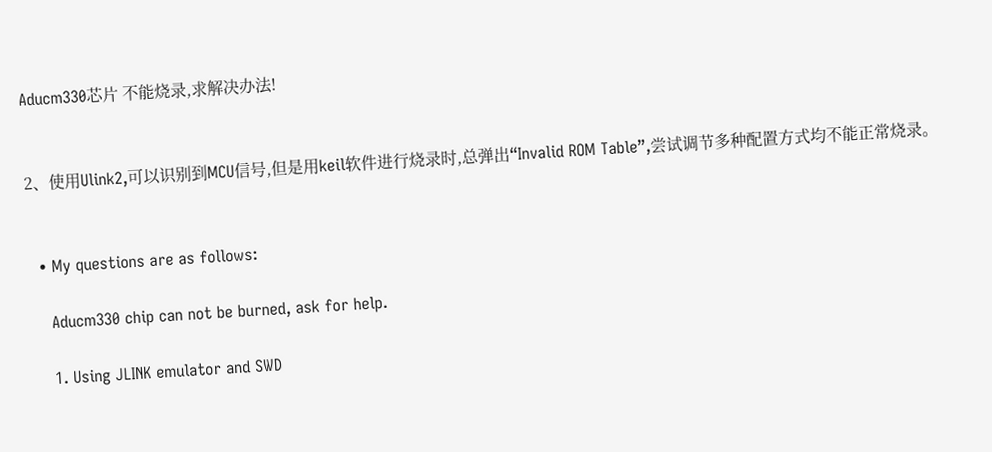Aducm330芯片 不能烧录,求解决办法!


2、使用Ulink2,可以识别到MCU信号,但是用keil软件进行烧录时,总弹出“Invalid ROM Table”,尝试调节多种配置方式均不能正常烧录。


  • My questions are as follows:

    Aducm330 chip can not be burned, ask for help.

    1. Using JLINK emulator and SWD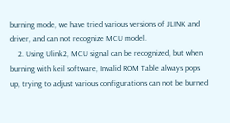burning mode, we have tried various versions of JLINK and driver, and can not recognize MCU model.
    2. Using Ulink2, MCU signal can be recognized, but when burning with keil software, Invalid ROM Table always pops up, trying to adjust various configurations can not be burned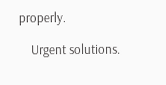properly.

    Urgent solutions.